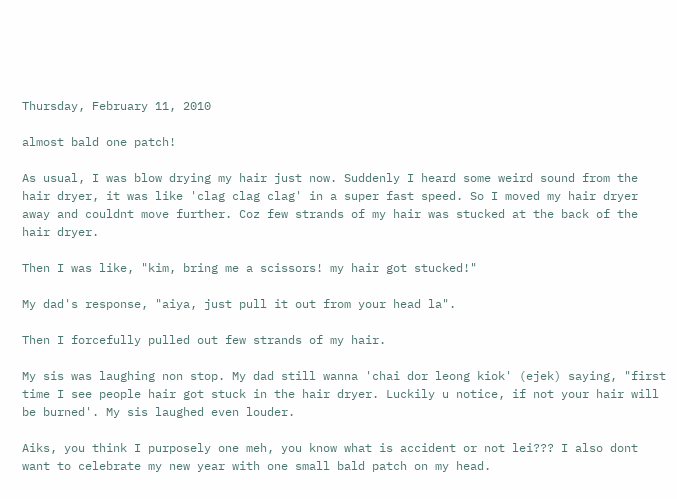Thursday, February 11, 2010

almost bald one patch!

As usual, I was blow drying my hair just now. Suddenly I heard some weird sound from the hair dryer, it was like 'clag clag clag' in a super fast speed. So I moved my hair dryer away and couldnt move further. Coz few strands of my hair was stucked at the back of the hair dryer.

Then I was like, "kim, bring me a scissors! my hair got stucked!"

My dad's response, "aiya, just pull it out from your head la".

Then I forcefully pulled out few strands of my hair.

My sis was laughing non stop. My dad still wanna 'chai dor leong kiok' (ejek) saying, "first time I see people hair got stuck in the hair dryer. Luckily u notice, if not your hair will be burned'. My sis laughed even louder.

Aiks, you think I purposely one meh, you know what is accident or not lei??? I also dont want to celebrate my new year with one small bald patch on my head.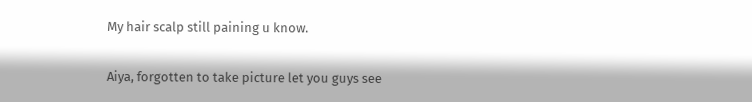My hair scalp still paining u know.

Aiya, forgotten to take picture let you guys see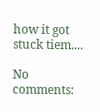how it got stuck tiem....

No comments: